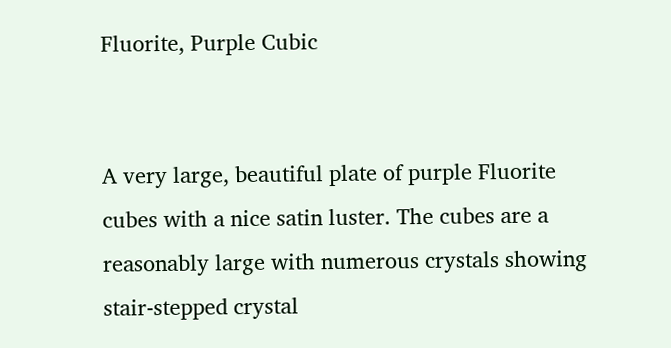Fluorite, Purple Cubic


A very large, beautiful plate of purple Fluorite cubes with a nice satin luster. The cubes are a reasonably large with numerous crystals showing stair-stepped crystal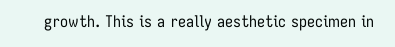growth. This is a really aesthetic specimen in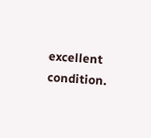excellent condition.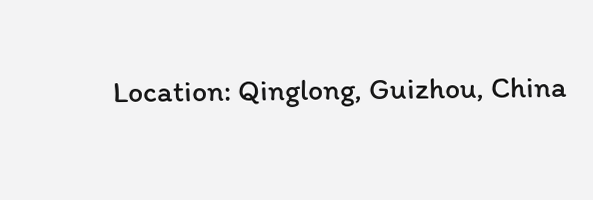Location: Qinglong, Guizhou, China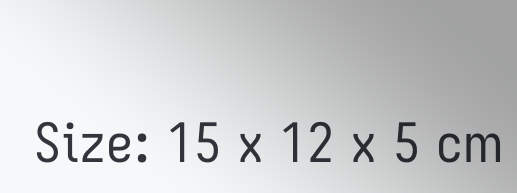Size: 15 x 12 x 5 cm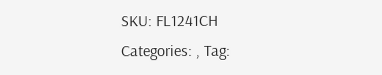SKU: FL1241CH Categories: , Tag: